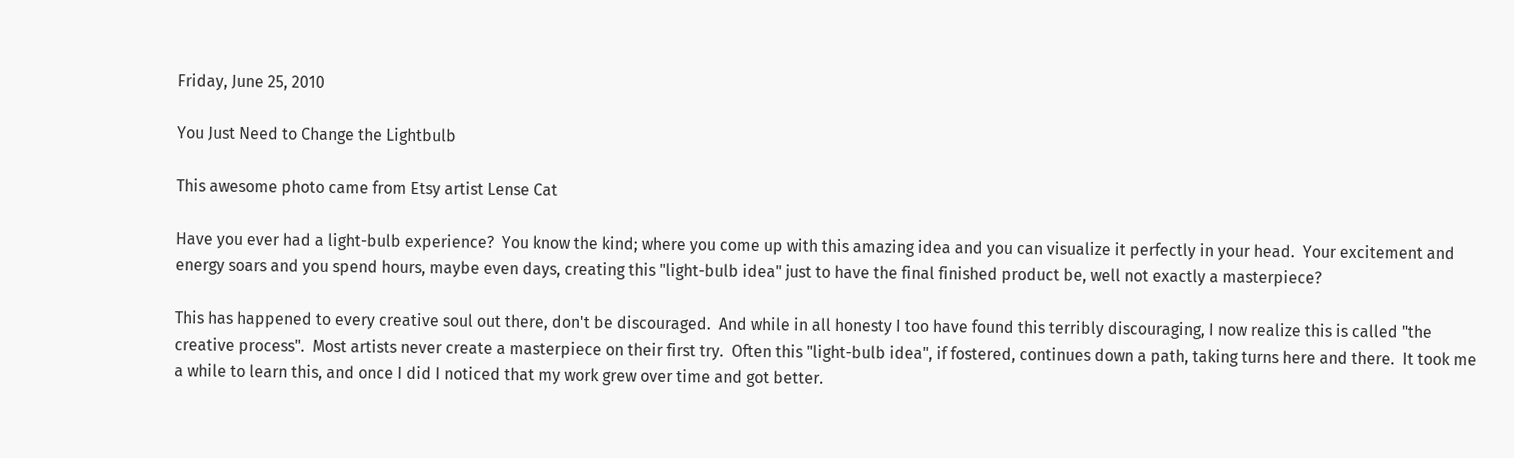Friday, June 25, 2010

You Just Need to Change the Lightbulb

This awesome photo came from Etsy artist Lense Cat

Have you ever had a light-bulb experience?  You know the kind; where you come up with this amazing idea and you can visualize it perfectly in your head.  Your excitement and energy soars and you spend hours, maybe even days, creating this "light-bulb idea" just to have the final finished product be, well not exactly a masterpiece?

This has happened to every creative soul out there, don't be discouraged.  And while in all honesty I too have found this terribly discouraging, I now realize this is called "the creative process".  Most artists never create a masterpiece on their first try.  Often this "light-bulb idea", if fostered, continues down a path, taking turns here and there.  It took me a while to learn this, and once I did I noticed that my work grew over time and got better.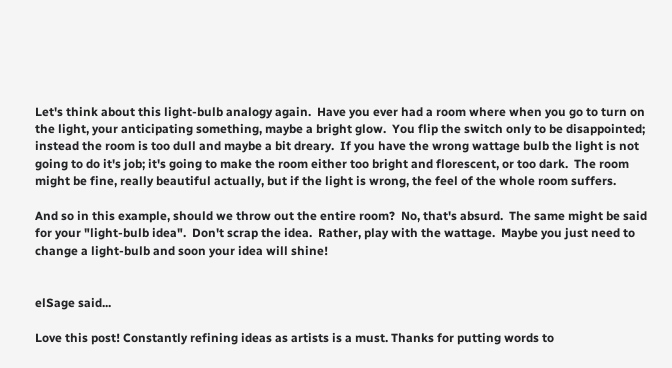Let's think about this light-bulb analogy again.  Have you ever had a room where when you go to turn on the light, your anticipating something, maybe a bright glow.  You flip the switch only to be disappointed; instead the room is too dull and maybe a bit dreary.  If you have the wrong wattage bulb the light is not going to do it's job; it's going to make the room either too bright and florescent, or too dark.  The room might be fine, really beautiful actually, but if the light is wrong, the feel of the whole room suffers.

And so in this example, should we throw out the entire room?  No, that's absurd.  The same might be said for your "light-bulb idea".  Don't scrap the idea.  Rather, play with the wattage.  Maybe you just need to change a light-bulb and soon your idea will shine!


elSage said...

Love this post! Constantly refining ideas as artists is a must. Thanks for putting words to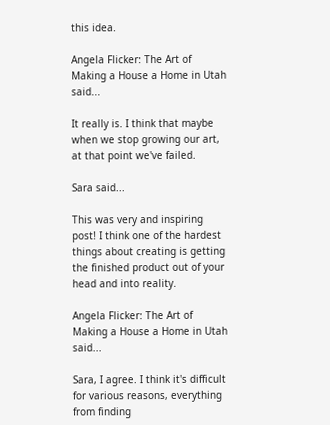this idea.

Angela Flicker: The Art of Making a House a Home in Utah said...

It really is. I think that maybe when we stop growing our art, at that point we've failed.

Sara said...

This was very and inspiring post! I think one of the hardest things about creating is getting the finished product out of your head and into reality.

Angela Flicker: The Art of Making a House a Home in Utah said...

Sara, I agree. I think it's difficult for various reasons, everything from finding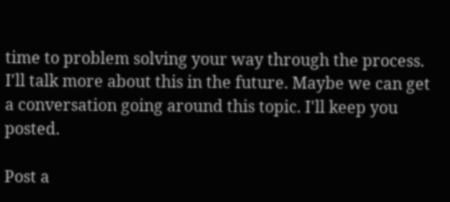time to problem solving your way through the process. I'll talk more about this in the future. Maybe we can get a conversation going around this topic. I'll keep you posted.

Post a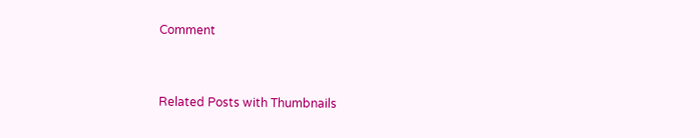Comment


Related Posts with Thumbnails